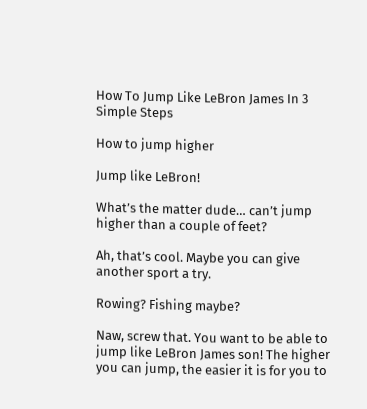How To Jump Like LeBron James In 3 Simple Steps

How to jump higher

Jump like LeBron!

What’s the matter dude… can’t jump higher than a couple of feet?

Ah, that’s cool. Maybe you can give another sport a try.

Rowing? Fishing maybe?

Naw, screw that. You want to be able to jump like LeBron James son! The higher you can jump, the easier it is for you to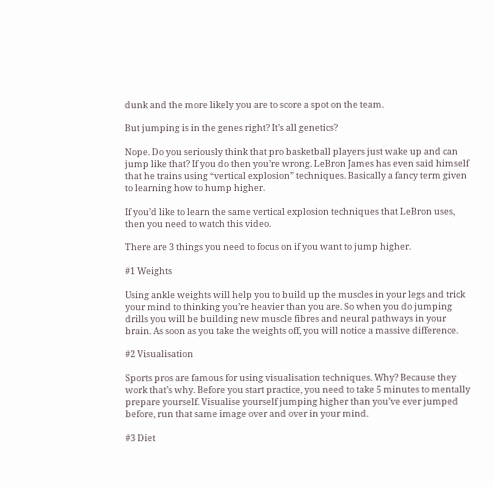dunk and the more likely you are to score a spot on the team.

But jumping is in the genes right? It’s all genetics?

Nope. Do you seriously think that pro basketball players just wake up and can jump like that? If you do then you’re wrong. LeBron James has even said himself that he trains using “vertical explosion” techniques. Basically a fancy term given to learning how to hump higher.

If you’d like to learn the same vertical explosion techniques that LeBron uses, then you need to watch this video.

There are 3 things you need to focus on if you want to jump higher.

#1 Weights

Using ankle weights will help you to build up the muscles in your legs and trick your mind to thinking you’re heavier than you are. So when you do jumping drills you will be building new muscle fibres and neural pathways in your brain. As soon as you take the weights off, you will notice a massive difference.

#2 Visualisation

Sports pros are famous for using visualisation techniques. Why? Because they work that’s why. Before you start practice, you need to take 5 minutes to mentally prepare yourself. Visualise yourself jumping higher than you’ve ever jumped before, run that same image over and over in your mind.

#3 Diet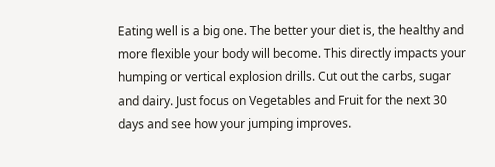Eating well is a big one. The better your diet is, the healthy and more flexible your body will become. This directly impacts your humping or vertical explosion drills. Cut out the carbs, sugar and dairy. Just focus on Vegetables and Fruit for the next 30 days and see how your jumping improves.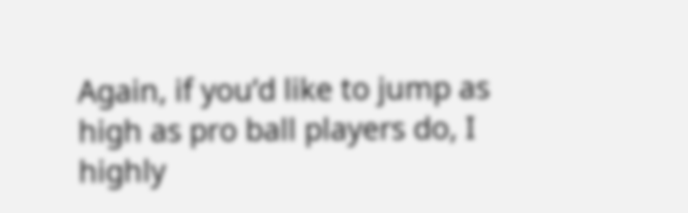Again, if you’d like to jump as high as pro ball players do, I highly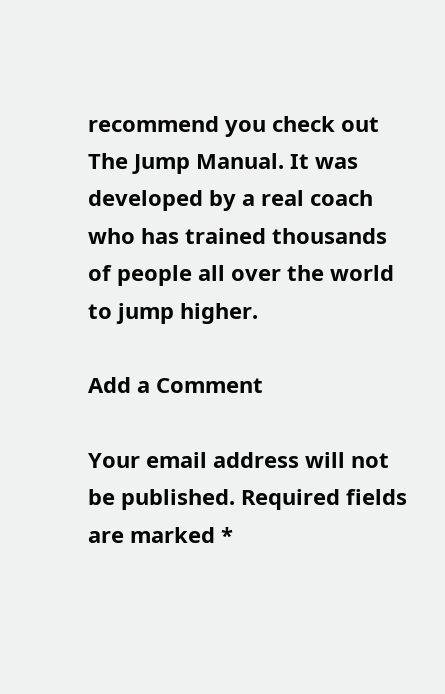recommend you check out The Jump Manual. It was developed by a real coach who has trained thousands of people all over the world to jump higher.

Add a Comment

Your email address will not be published. Required fields are marked *